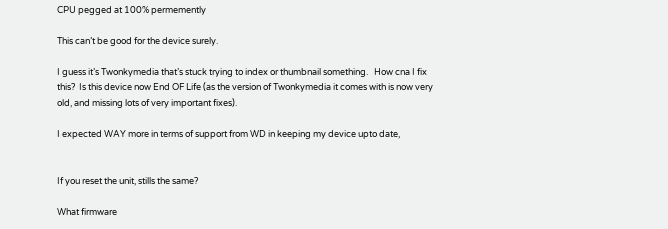CPU pegged at 100% permemently

This can’t be good for the device surely.

I guess it’s Twonkymedia that’s stuck trying to index or thumbnail something.   How cna I fix this?  Is this device now End OF Life (as the version of Twonkymedia it comes with is now very old, and missing lots of very important fixes).

I expected WAY more in terms of support from WD in keeping my device upto date,


If you reset the unit, stills the same?

What firmware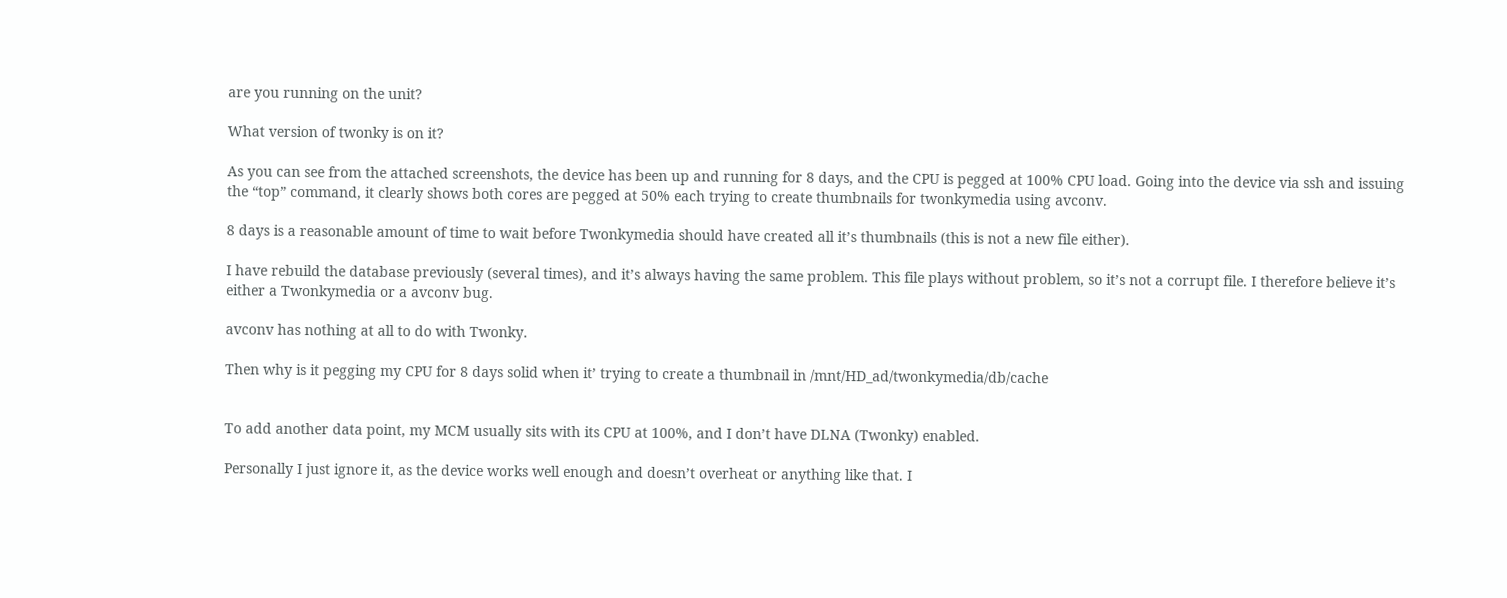are you running on the unit?

What version of twonky is on it?

As you can see from the attached screenshots, the device has been up and running for 8 days, and the CPU is pegged at 100% CPU load. Going into the device via ssh and issuing the “top” command, it clearly shows both cores are pegged at 50% each trying to create thumbnails for twonkymedia using avconv.

8 days is a reasonable amount of time to wait before Twonkymedia should have created all it’s thumbnails (this is not a new file either).

I have rebuild the database previously (several times), and it’s always having the same problem. This file plays without problem, so it’s not a corrupt file. I therefore believe it’s either a Twonkymedia or a avconv bug.

avconv has nothing at all to do with Twonky.

Then why is it pegging my CPU for 8 days solid when it’ trying to create a thumbnail in /mnt/HD_ad/twonkymedia/db/cache


To add another data point, my MCM usually sits with its CPU at 100%, and I don’t have DLNA (Twonky) enabled.

Personally I just ignore it, as the device works well enough and doesn’t overheat or anything like that. I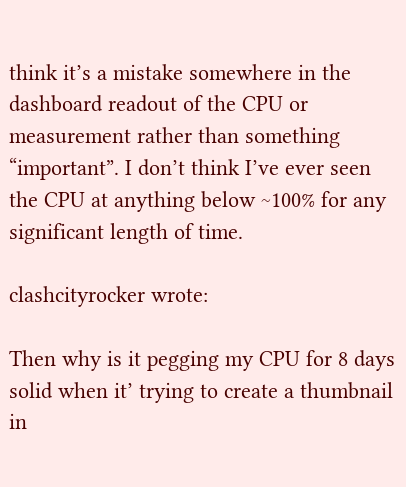think it’s a mistake somewhere in the dashboard readout of the CPU or measurement rather than something “important”. I don’t think I’ve ever seen the CPU at anything below ~100% for any significant length of time.

clashcityrocker wrote:

Then why is it pegging my CPU for 8 days solid when it’ trying to create a thumbnail in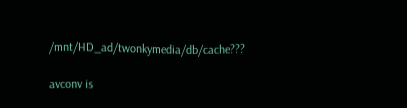/mnt/HD_ad/twonkymedia/db/cache???

avconv is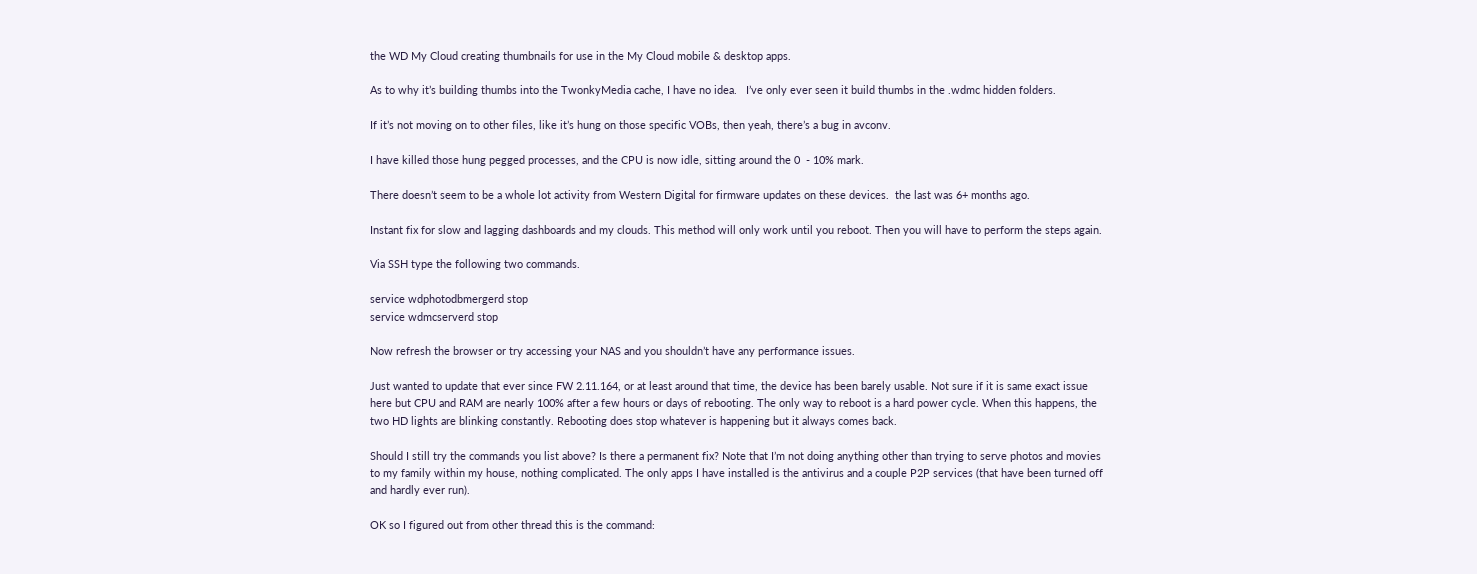the WD My Cloud creating thumbnails for use in the My Cloud mobile & desktop apps.

As to why it’s building thumbs into the TwonkyMedia cache, I have no idea.   I’ve only ever seen it build thumbs in the .wdmc hidden folders.

If it’s not moving on to other files, like it’s hung on those specific VOBs, then yeah, there’s a bug in avconv.

I have killed those hung pegged processes, and the CPU is now idle, sitting around the 0  - 10% mark.

There doesn’t seem to be a whole lot activity from Western Digital for firmware updates on these devices.  the last was 6+ months ago.

Instant fix for slow and lagging dashboards and my clouds. This method will only work until you reboot. Then you will have to perform the steps again.

Via SSH type the following two commands.

service wdphotodbmergerd stop
service wdmcserverd stop

Now refresh the browser or try accessing your NAS and you shouldn’t have any performance issues.

Just wanted to update that ever since FW 2.11.164, or at least around that time, the device has been barely usable. Not sure if it is same exact issue here but CPU and RAM are nearly 100% after a few hours or days of rebooting. The only way to reboot is a hard power cycle. When this happens, the two HD lights are blinking constantly. Rebooting does stop whatever is happening but it always comes back.

Should I still try the commands you list above? Is there a permanent fix? Note that I’m not doing anything other than trying to serve photos and movies to my family within my house, nothing complicated. The only apps I have installed is the antivirus and a couple P2P services (that have been turned off and hardly ever run).

OK so I figured out from other thread this is the command: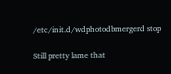/etc/init.d/wdphotodbmergerd stop

Still pretty lame that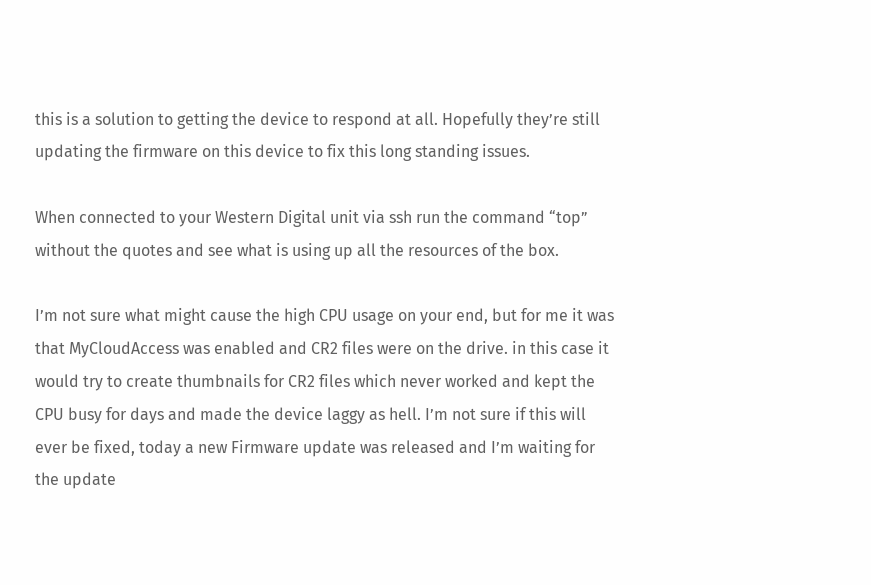this is a solution to getting the device to respond at all. Hopefully they’re still updating the firmware on this device to fix this long standing issues.

When connected to your Western Digital unit via ssh run the command “top”
without the quotes and see what is using up all the resources of the box.

I’m not sure what might cause the high CPU usage on your end, but for me it was that MyCloudAccess was enabled and CR2 files were on the drive. in this case it would try to create thumbnails for CR2 files which never worked and kept the CPU busy for days and made the device laggy as hell. I’m not sure if this will ever be fixed, today a new Firmware update was released and I’m waiting for the update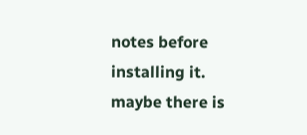notes before installing it. maybe there is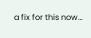a fix for this now…